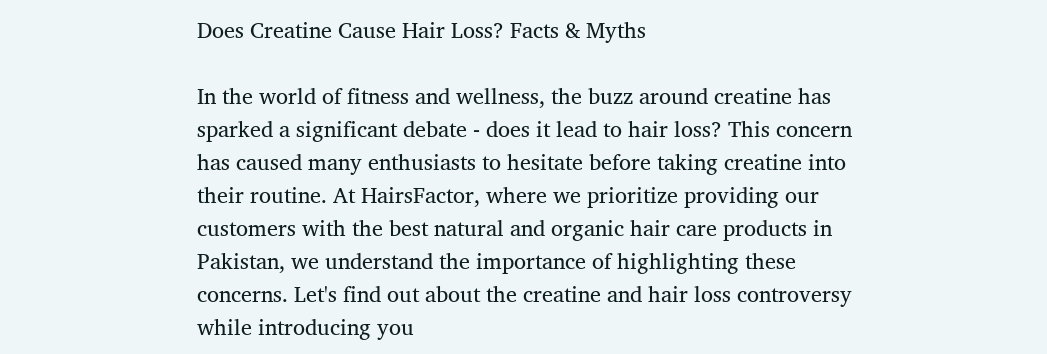Does Creatine Cause Hair Loss? Facts & Myths

In the world of fitness and wellness, the buzz around creatine has sparked a significant debate - does it lead to hair loss? This concern has caused many enthusiasts to hesitate before taking creatine into their routine. At HairsFactor, where we prioritize providing our customers with the best natural and organic hair care products in Pakistan, we understand the importance of highlighting these concerns. Let's find out about the creatine and hair loss controversy while introducing you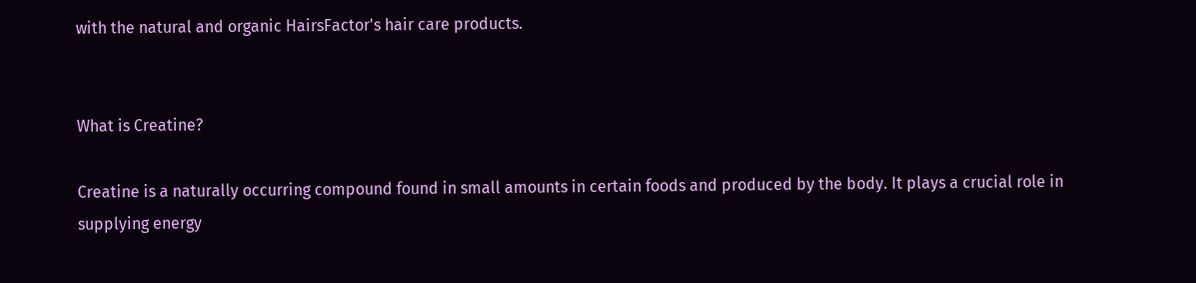with the natural and organic HairsFactor's hair care products.


What is Creatine?

Creatine is a naturally occurring compound found in small amounts in certain foods and produced by the body. It plays a crucial role in supplying energy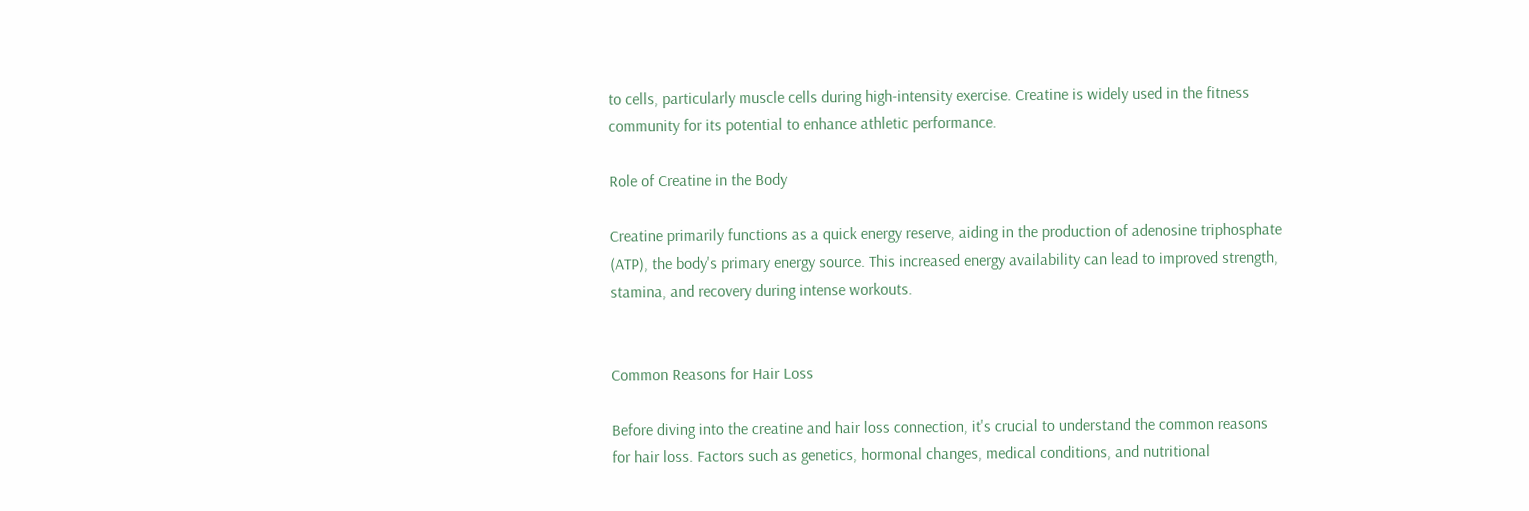to cells, particularly muscle cells during high-intensity exercise. Creatine is widely used in the fitness community for its potential to enhance athletic performance.

Role of Creatine in the Body

Creatine primarily functions as a quick energy reserve, aiding in the production of adenosine triphosphate (ATP), the body's primary energy source. This increased energy availability can lead to improved strength, stamina, and recovery during intense workouts.


Common Reasons for Hair Loss

Before diving into the creatine and hair loss connection, it's crucial to understand the common reasons for hair loss. Factors such as genetics, hormonal changes, medical conditions, and nutritional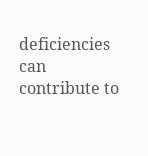deficiencies can contribute to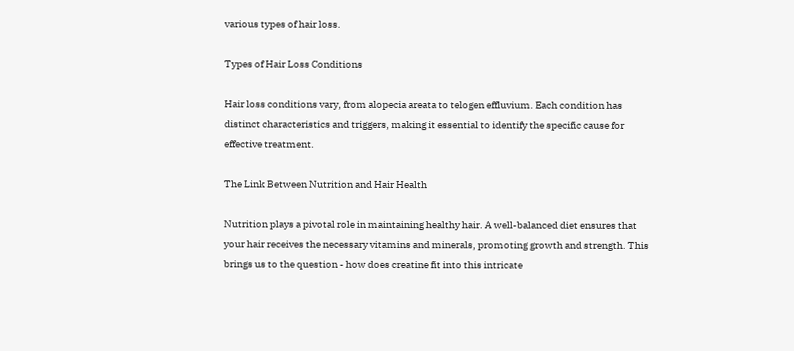various types of hair loss.

Types of Hair Loss Conditions

Hair loss conditions vary, from alopecia areata to telogen effluvium. Each condition has distinct characteristics and triggers, making it essential to identify the specific cause for effective treatment.

The Link Between Nutrition and Hair Health

Nutrition plays a pivotal role in maintaining healthy hair. A well-balanced diet ensures that your hair receives the necessary vitamins and minerals, promoting growth and strength. This brings us to the question - how does creatine fit into this intricate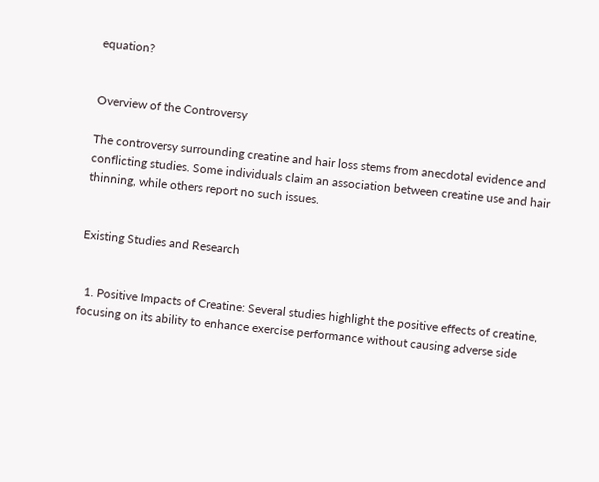equation?


Overview of the Controversy

The controversy surrounding creatine and hair loss stems from anecdotal evidence and conflicting studies. Some individuals claim an association between creatine use and hair thinning, while others report no such issues.


Existing Studies and Research


  1. Positive Impacts of Creatine: Several studies highlight the positive effects of creatine, focusing on its ability to enhance exercise performance without causing adverse side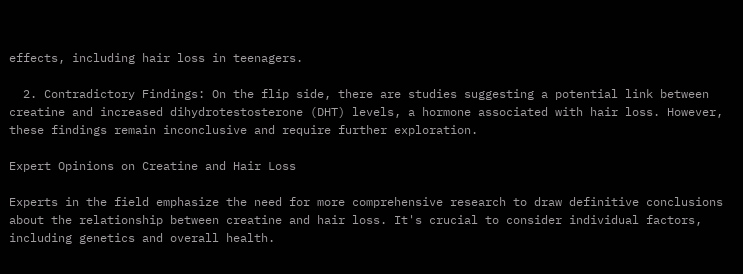effects, including hair loss in teenagers.

  2. Contradictory Findings: On the flip side, there are studies suggesting a potential link between creatine and increased dihydrotestosterone (DHT) levels, a hormone associated with hair loss. However, these findings remain inconclusive and require further exploration.

Expert Opinions on Creatine and Hair Loss

Experts in the field emphasize the need for more comprehensive research to draw definitive conclusions about the relationship between creatine and hair loss. It's crucial to consider individual factors, including genetics and overall health.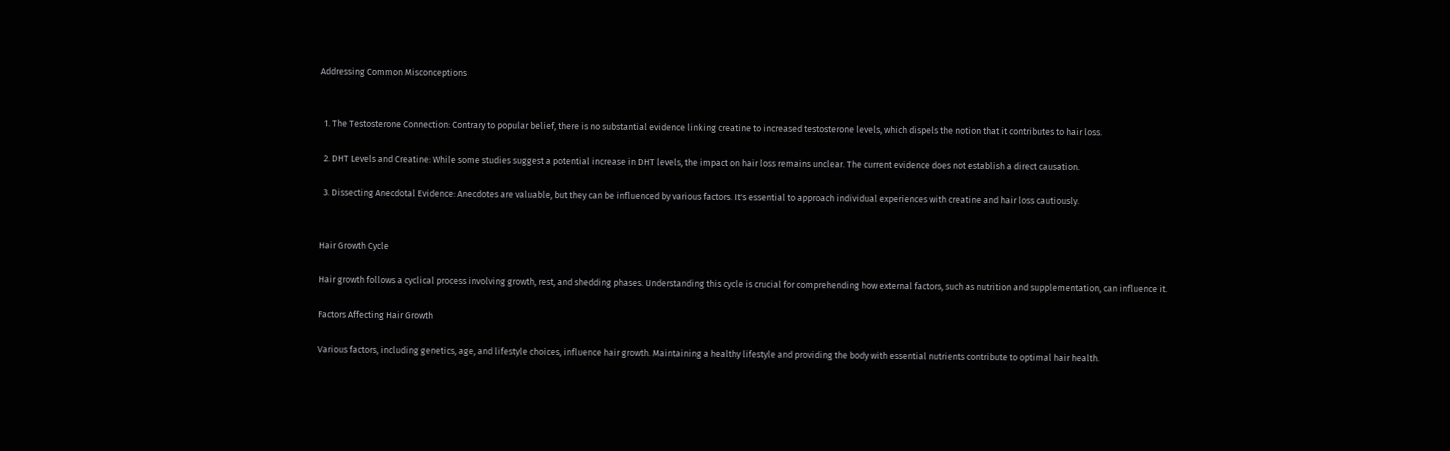Addressing Common Misconceptions


  1. The Testosterone Connection: Contrary to popular belief, there is no substantial evidence linking creatine to increased testosterone levels, which dispels the notion that it contributes to hair loss.

  2. DHT Levels and Creatine: While some studies suggest a potential increase in DHT levels, the impact on hair loss remains unclear. The current evidence does not establish a direct causation.

  3. Dissecting Anecdotal Evidence: Anecdotes are valuable, but they can be influenced by various factors. It's essential to approach individual experiences with creatine and hair loss cautiously.


Hair Growth Cycle

Hair growth follows a cyclical process involving growth, rest, and shedding phases. Understanding this cycle is crucial for comprehending how external factors, such as nutrition and supplementation, can influence it.

Factors Affecting Hair Growth

Various factors, including genetics, age, and lifestyle choices, influence hair growth. Maintaining a healthy lifestyle and providing the body with essential nutrients contribute to optimal hair health.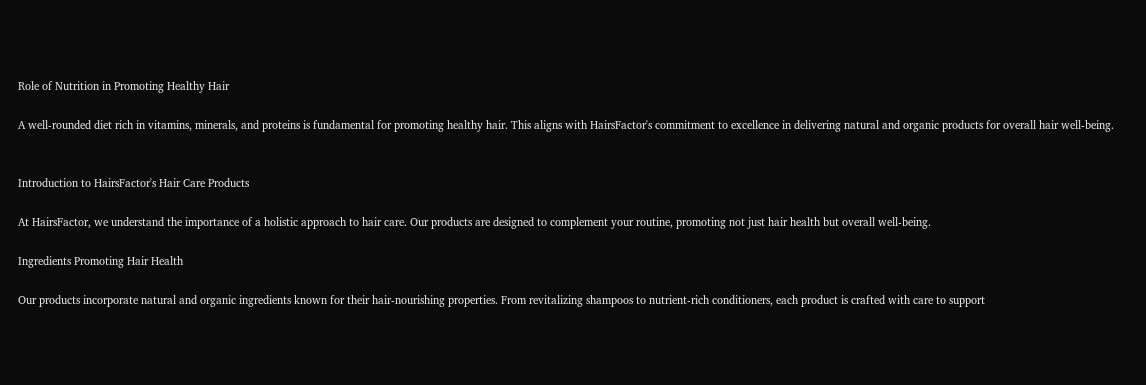Role of Nutrition in Promoting Healthy Hair

A well-rounded diet rich in vitamins, minerals, and proteins is fundamental for promoting healthy hair. This aligns with HairsFactor's commitment to excellence in delivering natural and organic products for overall hair well-being.


Introduction to HairsFactor's Hair Care Products

At HairsFactor, we understand the importance of a holistic approach to hair care. Our products are designed to complement your routine, promoting not just hair health but overall well-being.

Ingredients Promoting Hair Health

Our products incorporate natural and organic ingredients known for their hair-nourishing properties. From revitalizing shampoos to nutrient-rich conditioners, each product is crafted with care to support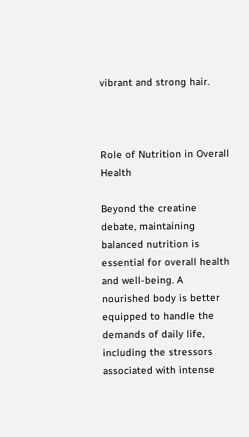vibrant and strong hair.



Role of Nutrition in Overall Health

Beyond the creatine debate, maintaining balanced nutrition is essential for overall health and well-being. A nourished body is better equipped to handle the demands of daily life, including the stressors associated with intense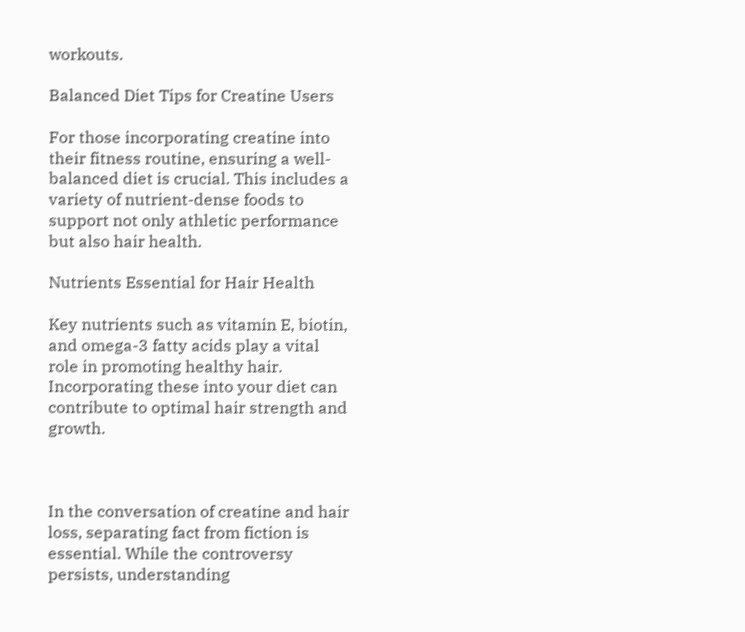workouts.

Balanced Diet Tips for Creatine Users

For those incorporating creatine into their fitness routine, ensuring a well-balanced diet is crucial. This includes a variety of nutrient-dense foods to support not only athletic performance but also hair health.

Nutrients Essential for Hair Health

Key nutrients such as vitamin E, biotin, and omega-3 fatty acids play a vital role in promoting healthy hair. Incorporating these into your diet can contribute to optimal hair strength and growth.



In the conversation of creatine and hair loss, separating fact from fiction is essential. While the controversy persists, understanding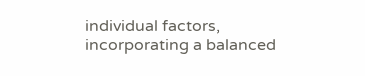individual factors, incorporating a balanced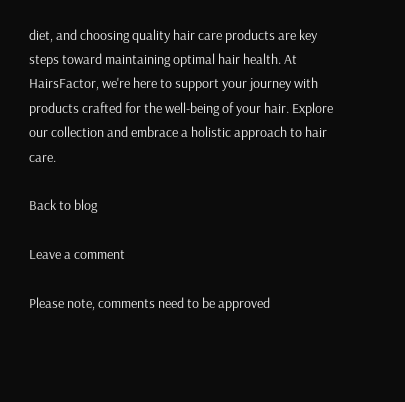diet, and choosing quality hair care products are key steps toward maintaining optimal hair health. At HairsFactor, we're here to support your journey with products crafted for the well-being of your hair. Explore our collection and embrace a holistic approach to hair care.

Back to blog

Leave a comment

Please note, comments need to be approved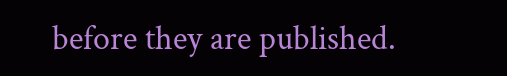before they are published.